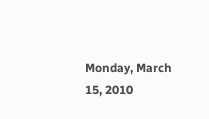Monday, March 15, 2010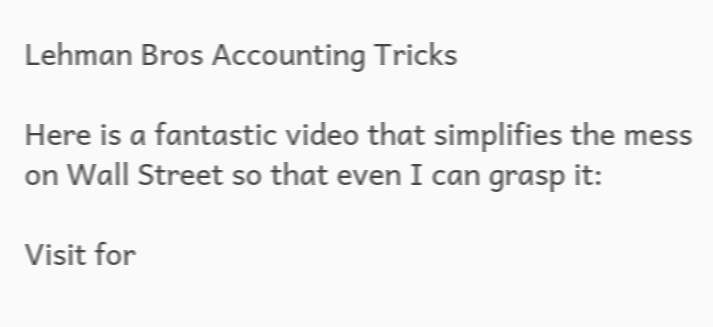Lehman Bros Accounting Tricks

Here is a fantastic video that simplifies the mess on Wall Street so that even I can grasp it:

Visit for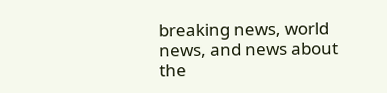breaking news, world news, and news about the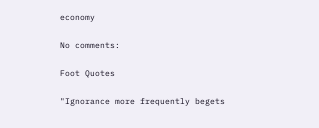economy

No comments:

Foot Quotes

"Ignorance more frequently begets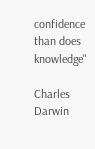confidence than does knowledge"

Charles Darwin